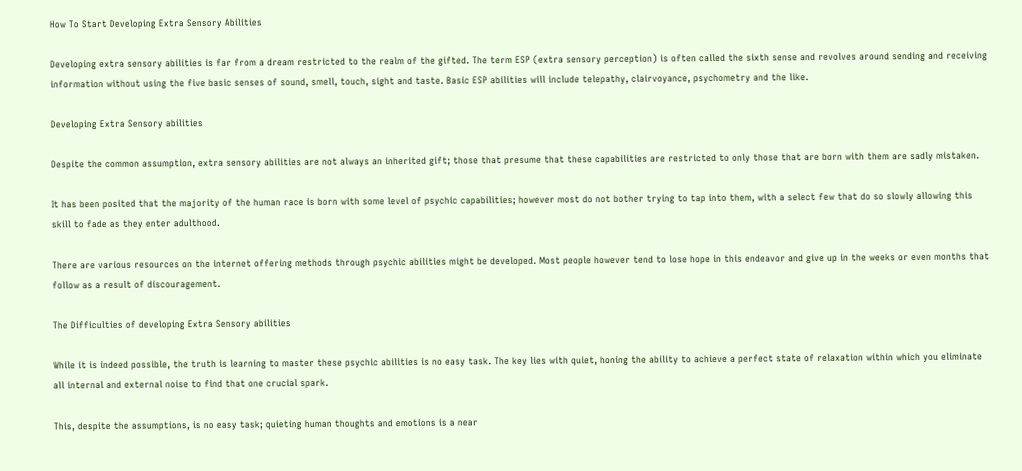How To Start Developing Extra Sensory Abilities

Developing extra sensory abilities is far from a dream restricted to the realm of the gifted. The term ESP (extra sensory perception) is often called the sixth sense and revolves around sending and receiving information without using the five basic senses of sound, smell, touch, sight and taste. Basic ESP abilities will include telepathy, clairvoyance, psychometry and the like.

Developing Extra Sensory abilities

Despite the common assumption, extra sensory abilities are not always an inherited gift; those that presume that these capabilities are restricted to only those that are born with them are sadly mistaken.

It has been posited that the majority of the human race is born with some level of psychic capabilities; however most do not bother trying to tap into them, with a select few that do so slowly allowing this skill to fade as they enter adulthood.

There are various resources on the internet offering methods through psychic abilities might be developed. Most people however tend to lose hope in this endeavor and give up in the weeks or even months that follow as a result of discouragement.

The Difficulties of developing Extra Sensory abilities

While it is indeed possible, the truth is learning to master these psychic abilities is no easy task. The key lies with quiet, honing the ability to achieve a perfect state of relaxation within which you eliminate all internal and external noise to find that one crucial spark.

This, despite the assumptions, is no easy task; quieting human thoughts and emotions is a near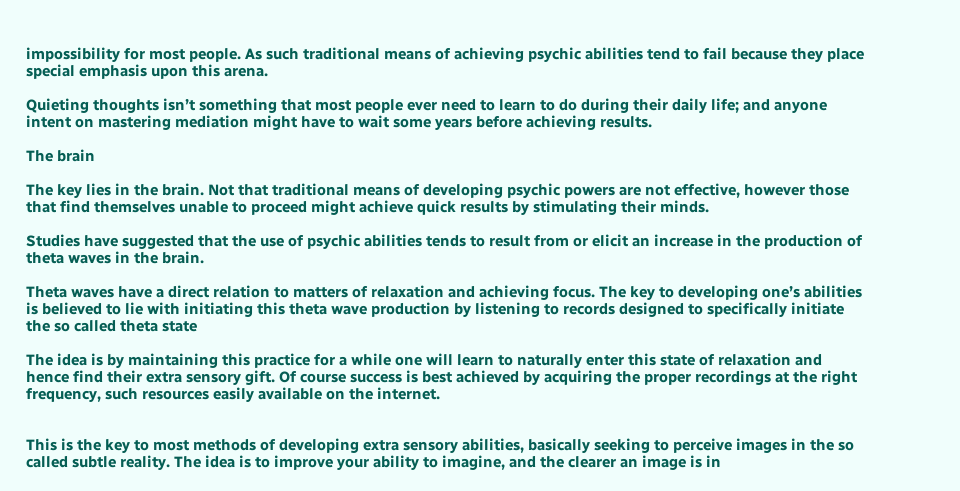impossibility for most people. As such traditional means of achieving psychic abilities tend to fail because they place special emphasis upon this arena.

Quieting thoughts isn’t something that most people ever need to learn to do during their daily life; and anyone intent on mastering mediation might have to wait some years before achieving results.

The brain

The key lies in the brain. Not that traditional means of developing psychic powers are not effective, however those that find themselves unable to proceed might achieve quick results by stimulating their minds.

Studies have suggested that the use of psychic abilities tends to result from or elicit an increase in the production of theta waves in the brain.

Theta waves have a direct relation to matters of relaxation and achieving focus. The key to developing one’s abilities is believed to lie with initiating this theta wave production by listening to records designed to specifically initiate the so called theta state

The idea is by maintaining this practice for a while one will learn to naturally enter this state of relaxation and hence find their extra sensory gift. Of course success is best achieved by acquiring the proper recordings at the right frequency, such resources easily available on the internet.


This is the key to most methods of developing extra sensory abilities, basically seeking to perceive images in the so called subtle reality. The idea is to improve your ability to imagine, and the clearer an image is in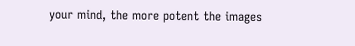your mind, the more potent the images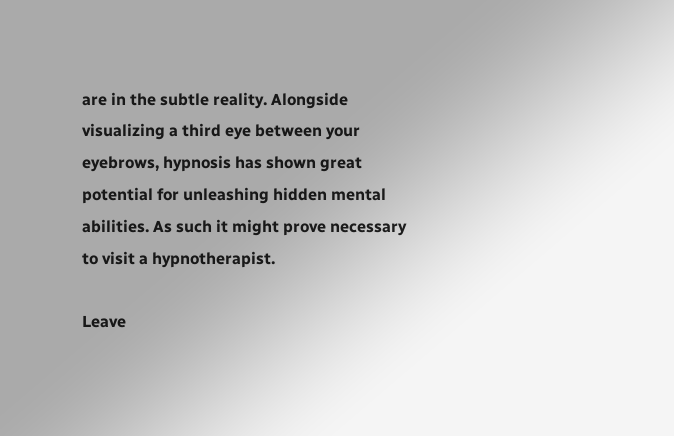are in the subtle reality. Alongside visualizing a third eye between your eyebrows, hypnosis has shown great potential for unleashing hidden mental abilities. As such it might prove necessary to visit a hypnotherapist.

Leave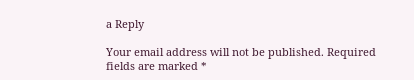a Reply

Your email address will not be published. Required fields are marked *